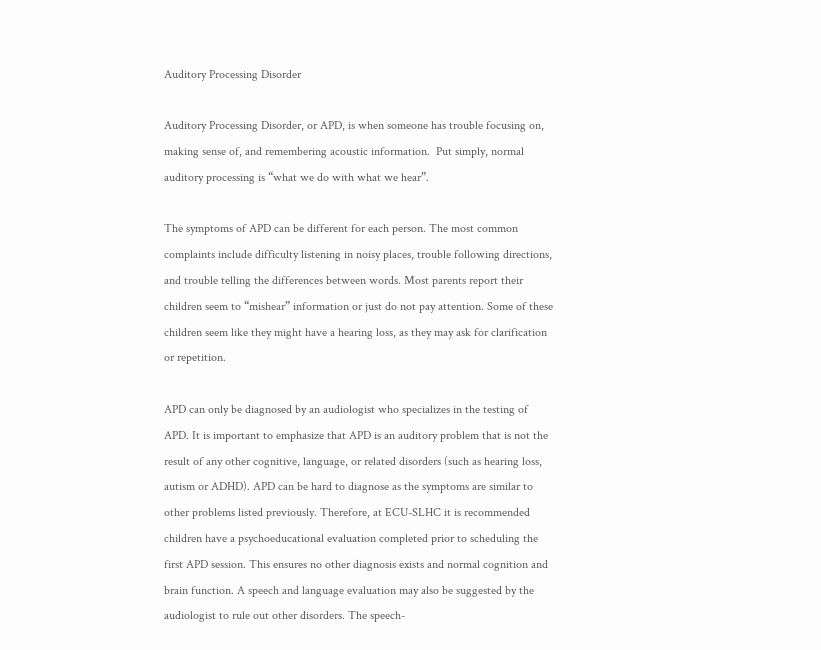Auditory Processing Disorder

Auditory Processing Disorder, or APD, is when someone has trouble focusing on, making sense of, and remembering acoustic information.  Put simply, normal auditory processing is “what we do with what we hear”.

The symptoms of APD can be different for each person. The most common complaints include difficulty listening in noisy places, trouble following directions, and trouble telling the differences between words. Most parents report their children seem to “mishear” information or just do not pay attention. Some of these children seem like they might have a hearing loss, as they may ask for clarification or repetition.

APD can only be diagnosed by an audiologist who specializes in the testing of APD. It is important to emphasize that APD is an auditory problem that is not the result of any other cognitive, language, or related disorders (such as hearing loss, autism or ADHD). APD can be hard to diagnose as the symptoms are similar to other problems listed previously. Therefore, at ECU-SLHC it is recommended children have a psychoeducational evaluation completed prior to scheduling the first APD session. This ensures no other diagnosis exists and normal cognition and brain function. A speech and language evaluation may also be suggested by the audiologist to rule out other disorders. The speech-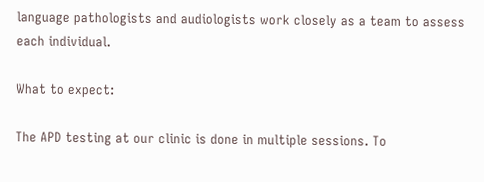language pathologists and audiologists work closely as a team to assess each individual.

What to expect:

The APD testing at our clinic is done in multiple sessions. To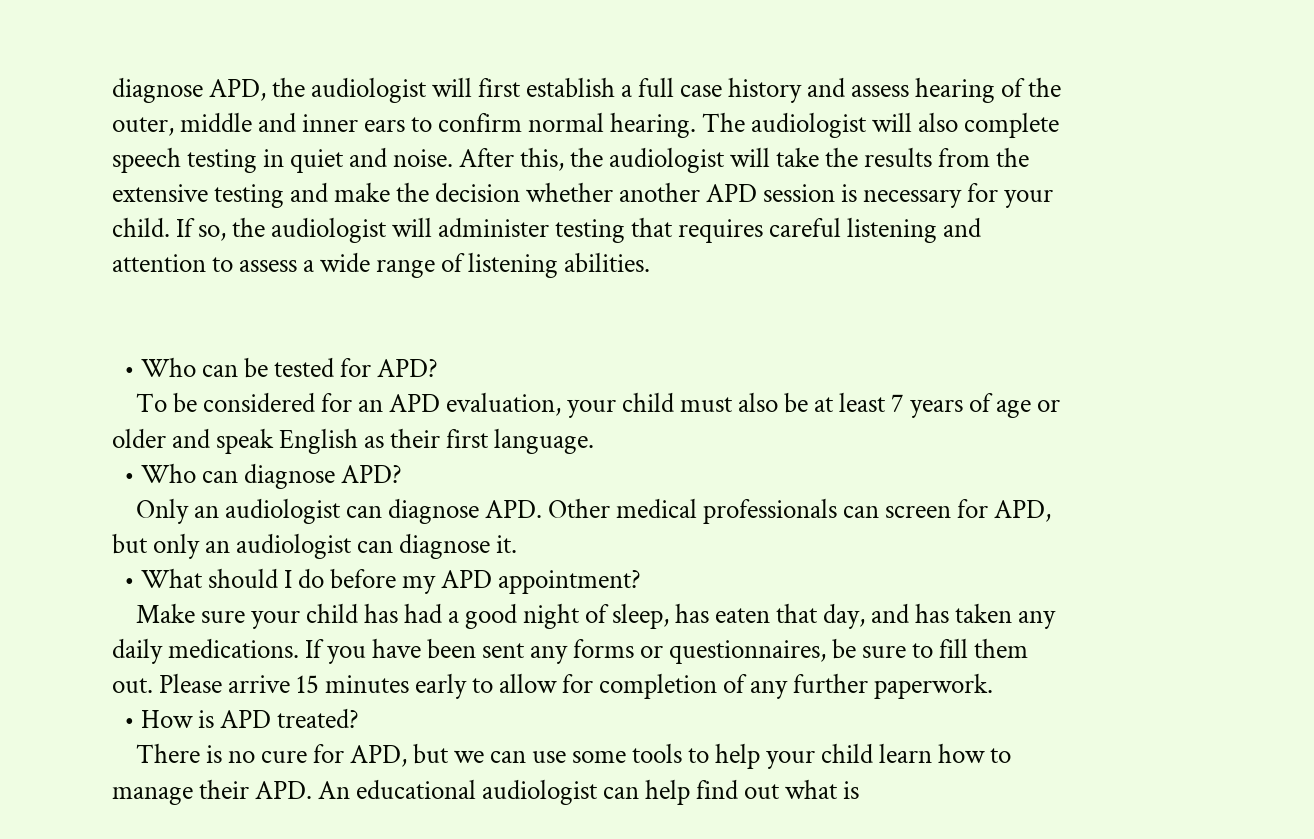diagnose APD, the audiologist will first establish a full case history and assess hearing of the outer, middle and inner ears to confirm normal hearing. The audiologist will also complete speech testing in quiet and noise. After this, the audiologist will take the results from the extensive testing and make the decision whether another APD session is necessary for your child. If so, the audiologist will administer testing that requires careful listening and attention to assess a wide range of listening abilities.


  • Who can be tested for APD?
    To be considered for an APD evaluation, your child must also be at least 7 years of age or older and speak English as their first language.
  • Who can diagnose APD?
    Only an audiologist can diagnose APD. Other medical professionals can screen for APD, but only an audiologist can diagnose it.
  • What should I do before my APD appointment?
    Make sure your child has had a good night of sleep, has eaten that day, and has taken any daily medications. If you have been sent any forms or questionnaires, be sure to fill them out. Please arrive 15 minutes early to allow for completion of any further paperwork.
  • How is APD treated?
    There is no cure for APD, but we can use some tools to help your child learn how to manage their APD. An educational audiologist can help find out what is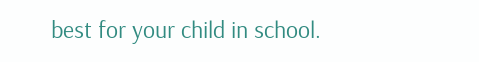best for your child in school.